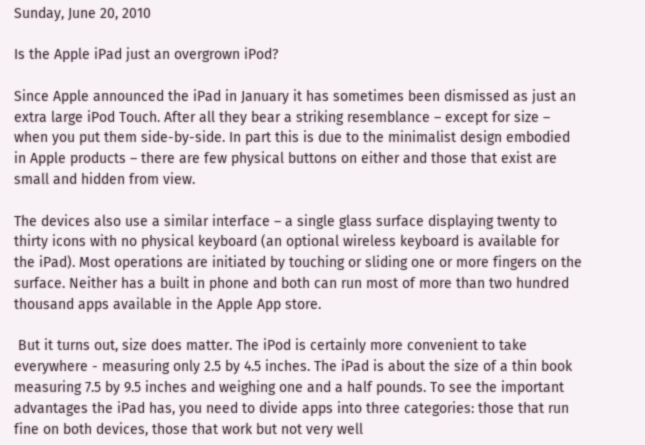Sunday, June 20, 2010

Is the Apple iPad just an overgrown iPod?

Since Apple announced the iPad in January it has sometimes been dismissed as just an extra large iPod Touch. After all they bear a striking resemblance – except for size – when you put them side-by-side. In part this is due to the minimalist design embodied in Apple products – there are few physical buttons on either and those that exist are small and hidden from view.

The devices also use a similar interface – a single glass surface displaying twenty to thirty icons with no physical keyboard (an optional wireless keyboard is available for the iPad). Most operations are initiated by touching or sliding one or more fingers on the surface. Neither has a built in phone and both can run most of more than two hundred thousand apps available in the Apple App store.

 But it turns out, size does matter. The iPod is certainly more convenient to take everywhere - measuring only 2.5 by 4.5 inches. The iPad is about the size of a thin book measuring 7.5 by 9.5 inches and weighing one and a half pounds. To see the important advantages the iPad has, you need to divide apps into three categories: those that run fine on both devices, those that work but not very well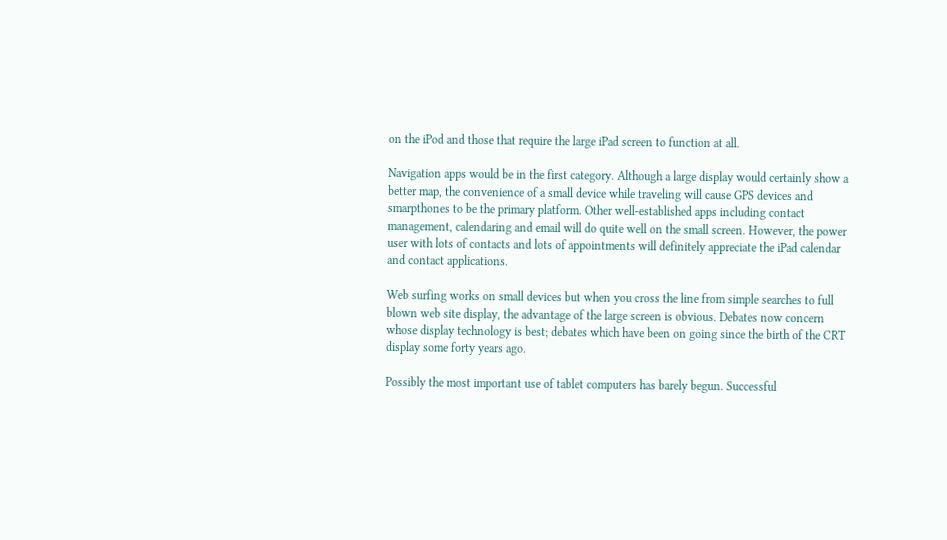on the iPod and those that require the large iPad screen to function at all.

Navigation apps would be in the first category. Although a large display would certainly show a better map, the convenience of a small device while traveling will cause GPS devices and smarpthones to be the primary platform. Other well-established apps including contact management, calendaring and email will do quite well on the small screen. However, the power user with lots of contacts and lots of appointments will definitely appreciate the iPad calendar and contact applications.

Web surfing works on small devices but when you cross the line from simple searches to full blown web site display, the advantage of the large screen is obvious. Debates now concern whose display technology is best; debates which have been on going since the birth of the CRT display some forty years ago.

Possibly the most important use of tablet computers has barely begun. Successful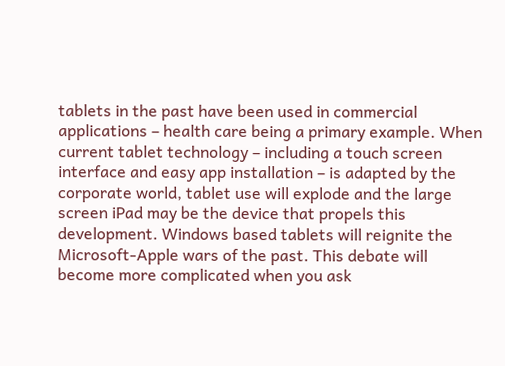tablets in the past have been used in commercial applications – health care being a primary example. When current tablet technology – including a touch screen interface and easy app installation – is adapted by the corporate world, tablet use will explode and the large screen iPad may be the device that propels this development. Windows based tablets will reignite the Microsoft-Apple wars of the past. This debate will become more complicated when you ask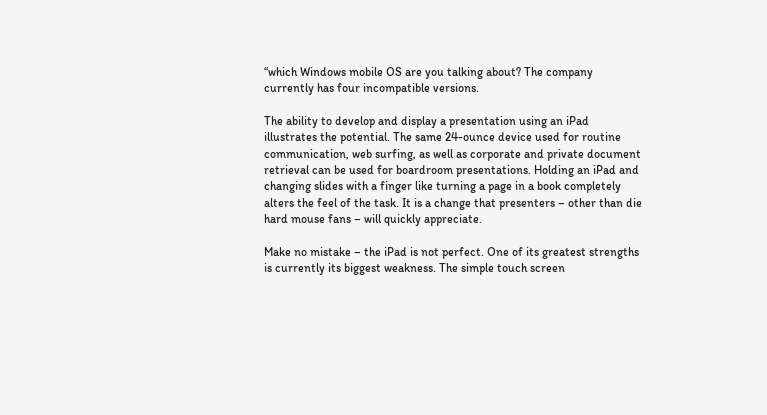“which Windows mobile OS are you talking about? The company currently has four incompatible versions.

The ability to develop and display a presentation using an iPad illustrates the potential. The same 24-ounce device used for routine communication, web surfing, as well as corporate and private document retrieval can be used for boardroom presentations. Holding an iPad and changing slides with a finger like turning a page in a book completely alters the feel of the task. It is a change that presenters – other than die hard mouse fans – will quickly appreciate.

Make no mistake – the iPad is not perfect. One of its greatest strengths is currently its biggest weakness. The simple touch screen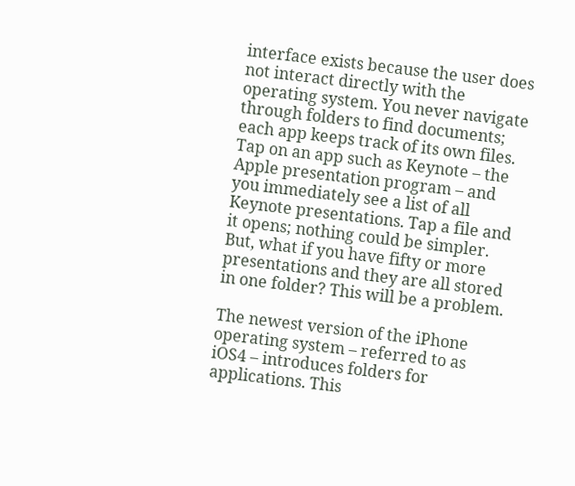interface exists because the user does not interact directly with the operating system. You never navigate through folders to find documents; each app keeps track of its own files. Tap on an app such as Keynote – the Apple presentation program – and you immediately see a list of all Keynote presentations. Tap a file and it opens; nothing could be simpler. But, what if you have fifty or more presentations and they are all stored in one folder? This will be a problem.

The newest version of the iPhone operating system – referred to as iOS4 – introduces folders for applications. This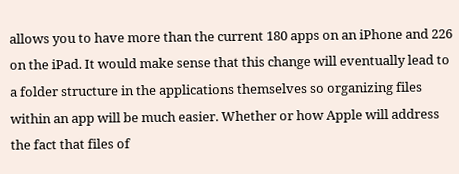allows you to have more than the current 180 apps on an iPhone and 226 on the iPad. It would make sense that this change will eventually lead to a folder structure in the applications themselves so organizing files within an app will be much easier. Whether or how Apple will address the fact that files of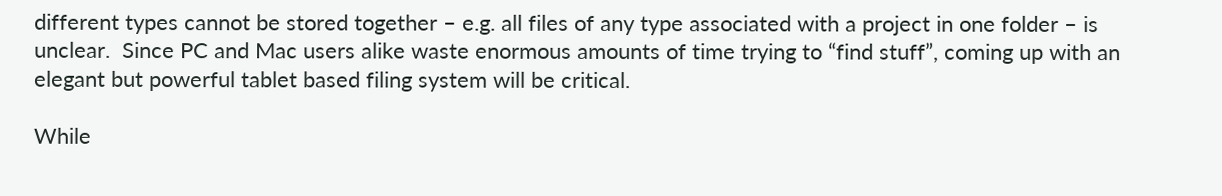different types cannot be stored together – e.g. all files of any type associated with a project in one folder – is unclear.  Since PC and Mac users alike waste enormous amounts of time trying to “find stuff”, coming up with an elegant but powerful tablet based filing system will be critical.

While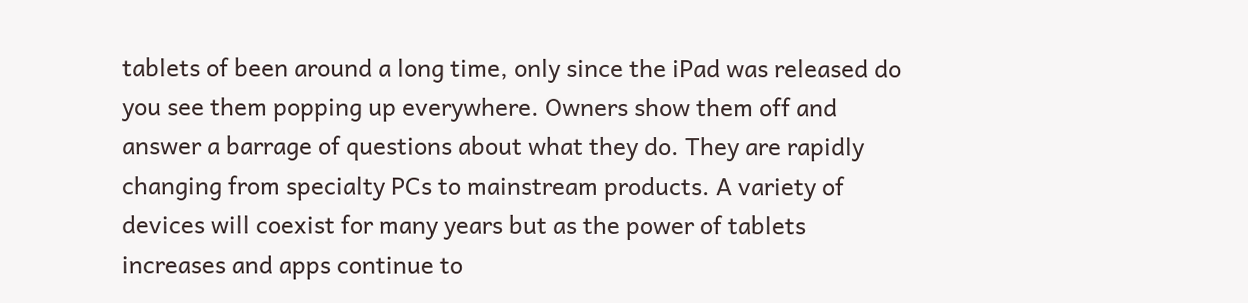tablets of been around a long time, only since the iPad was released do you see them popping up everywhere. Owners show them off and answer a barrage of questions about what they do. They are rapidly changing from specialty PCs to mainstream products. A variety of devices will coexist for many years but as the power of tablets increases and apps continue to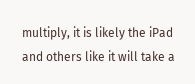multiply, it is likely the iPad and others like it will take a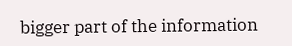bigger part of the information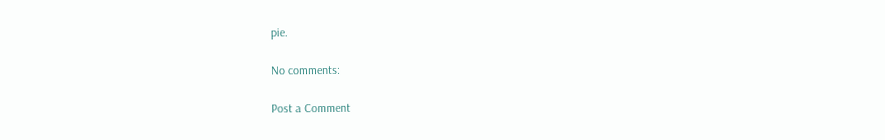pie.

No comments:

Post a Comment